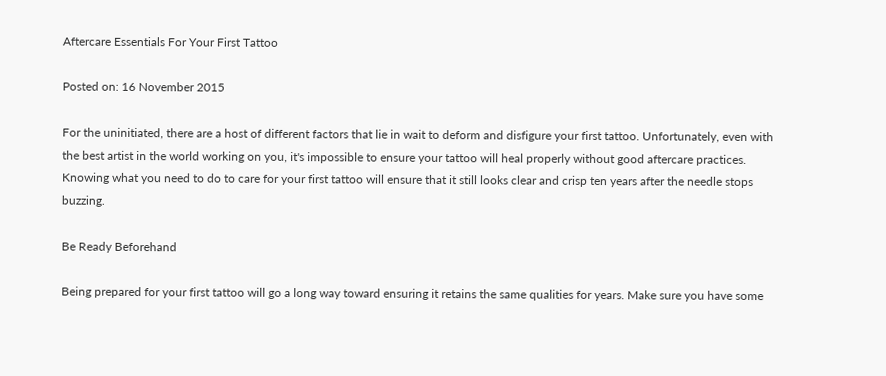Aftercare Essentials For Your First Tattoo

Posted on: 16 November 2015

For the uninitiated, there are a host of different factors that lie in wait to deform and disfigure your first tattoo. Unfortunately, even with the best artist in the world working on you, it's impossible to ensure your tattoo will heal properly without good aftercare practices. Knowing what you need to do to care for your first tattoo will ensure that it still looks clear and crisp ten years after the needle stops buzzing.

Be Ready Beforehand

Being prepared for your first tattoo will go a long way toward ensuring it retains the same qualities for years. Make sure you have some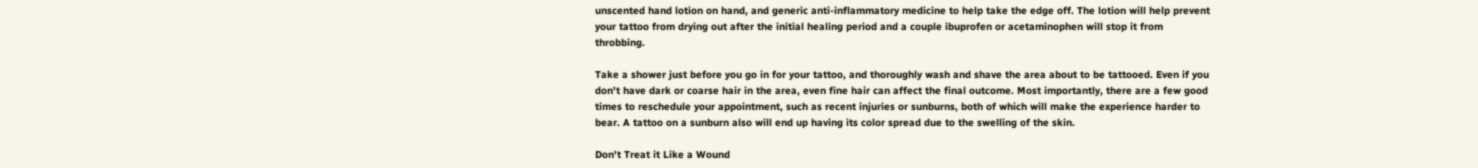unscented hand lotion on hand, and generic anti-inflammatory medicine to help take the edge off. The lotion will help prevent your tattoo from drying out after the initial healing period and a couple ibuprofen or acetaminophen will stop it from throbbing.

Take a shower just before you go in for your tattoo, and thoroughly wash and shave the area about to be tattooed. Even if you don't have dark or coarse hair in the area, even fine hair can affect the final outcome. Most importantly, there are a few good times to reschedule your appointment, such as recent injuries or sunburns, both of which will make the experience harder to bear. A tattoo on a sunburn also will end up having its color spread due to the swelling of the skin.

Don't Treat it Like a Wound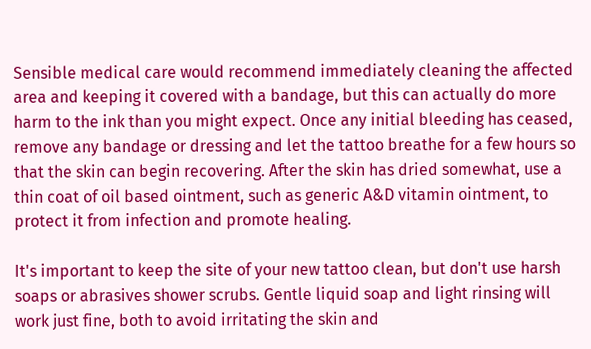Sensible medical care would recommend immediately cleaning the affected area and keeping it covered with a bandage, but this can actually do more harm to the ink than you might expect. Once any initial bleeding has ceased, remove any bandage or dressing and let the tattoo breathe for a few hours so that the skin can begin recovering. After the skin has dried somewhat, use a thin coat of oil based ointment, such as generic A&D vitamin ointment, to protect it from infection and promote healing.

It's important to keep the site of your new tattoo clean, but don't use harsh soaps or abrasives shower scrubs. Gentle liquid soap and light rinsing will work just fine, both to avoid irritating the skin and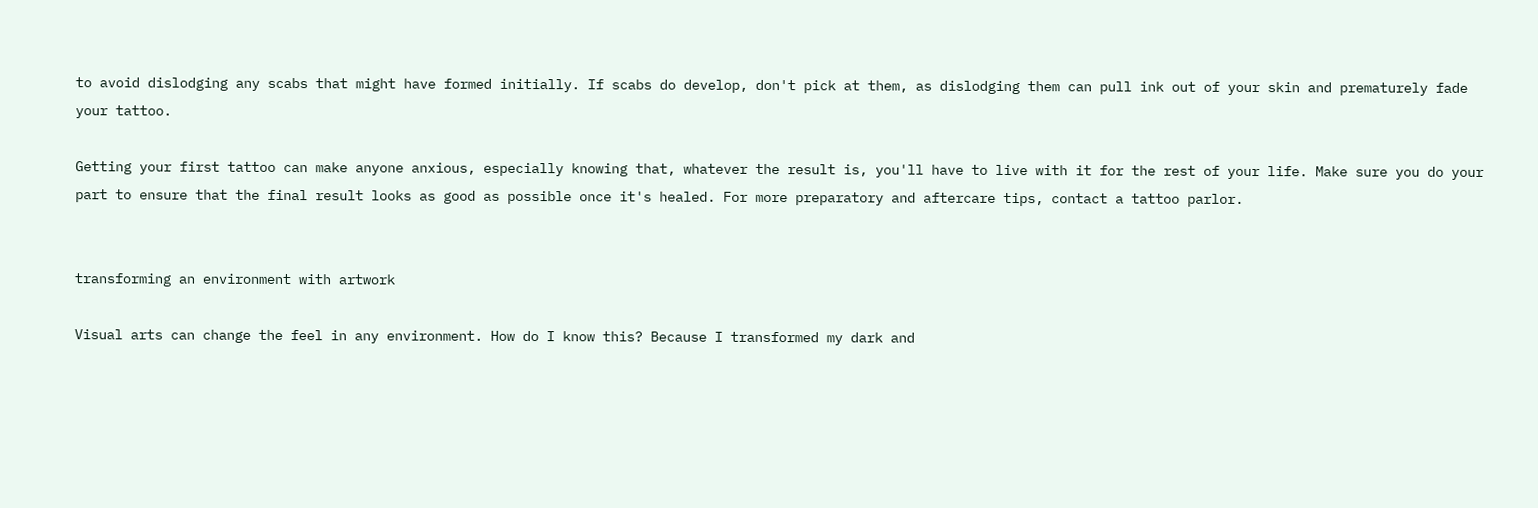to avoid dislodging any scabs that might have formed initially. If scabs do develop, don't pick at them, as dislodging them can pull ink out of your skin and prematurely fade your tattoo.

Getting your first tattoo can make anyone anxious, especially knowing that, whatever the result is, you'll have to live with it for the rest of your life. Make sure you do your part to ensure that the final result looks as good as possible once it's healed. For more preparatory and aftercare tips, contact a tattoo parlor.


transforming an environment with artwork

Visual arts can change the feel in any environment. How do I know this? Because I transformed my dark and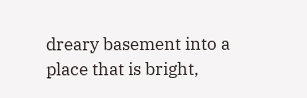dreary basement into a place that is bright,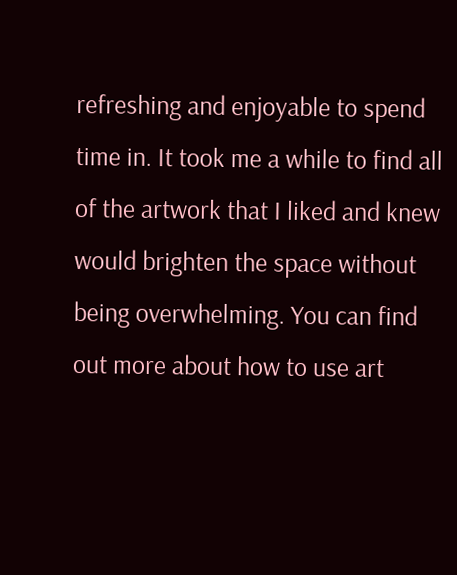refreshing and enjoyable to spend time in. It took me a while to find all of the artwork that I liked and knew would brighten the space without being overwhelming. You can find out more about how to use art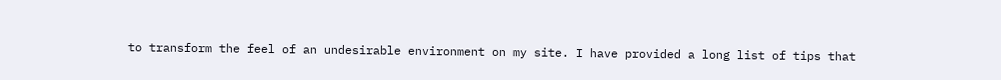to transform the feel of an undesirable environment on my site. I have provided a long list of tips that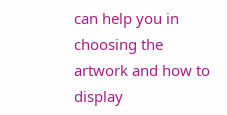can help you in choosing the artwork and how to display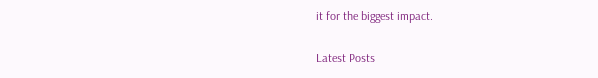it for the biggest impact.

Latest Posts